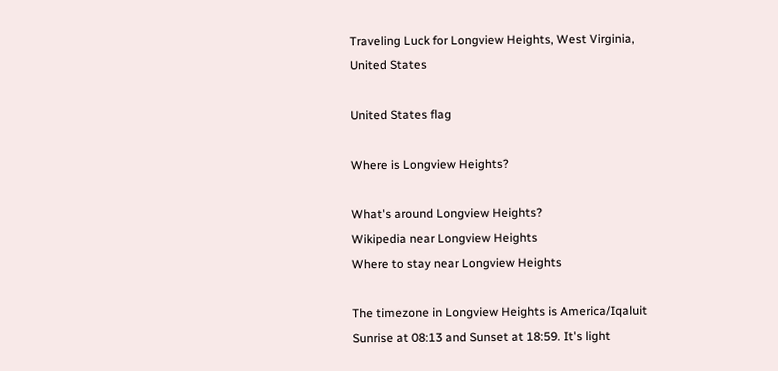Traveling Luck for Longview Heights, West Virginia, United States

United States flag

Where is Longview Heights?

What's around Longview Heights?
Wikipedia near Longview Heights
Where to stay near Longview Heights

The timezone in Longview Heights is America/Iqaluit
Sunrise at 08:13 and Sunset at 18:59. It's light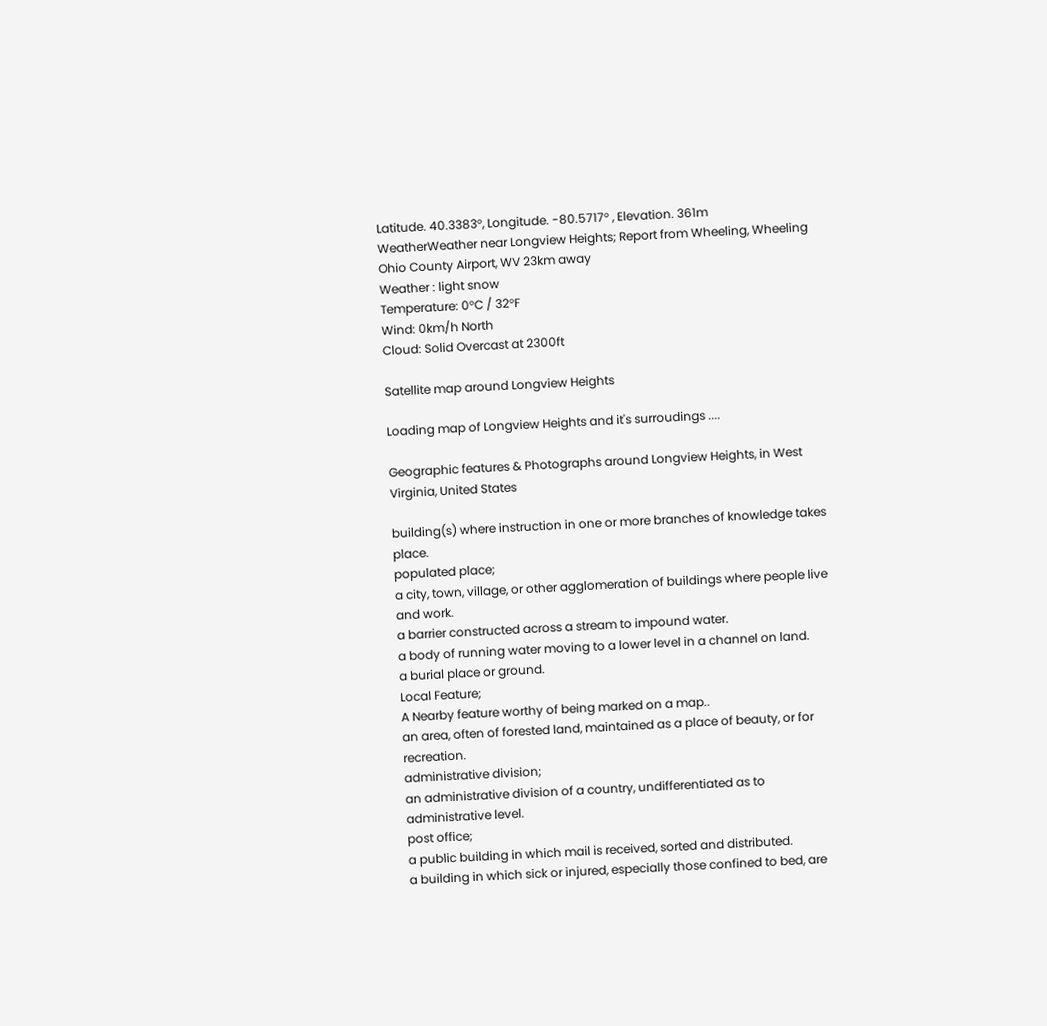Latitude. 40.3383°, Longitude. -80.5717° , Elevation. 361m
WeatherWeather near Longview Heights; Report from Wheeling, Wheeling Ohio County Airport, WV 23km away
Weather : light snow
Temperature: 0°C / 32°F
Wind: 0km/h North
Cloud: Solid Overcast at 2300ft

Satellite map around Longview Heights

Loading map of Longview Heights and it's surroudings ....

Geographic features & Photographs around Longview Heights, in West Virginia, United States

building(s) where instruction in one or more branches of knowledge takes place.
populated place;
a city, town, village, or other agglomeration of buildings where people live and work.
a barrier constructed across a stream to impound water.
a body of running water moving to a lower level in a channel on land.
a burial place or ground.
Local Feature;
A Nearby feature worthy of being marked on a map..
an area, often of forested land, maintained as a place of beauty, or for recreation.
administrative division;
an administrative division of a country, undifferentiated as to administrative level.
post office;
a public building in which mail is received, sorted and distributed.
a building in which sick or injured, especially those confined to bed, are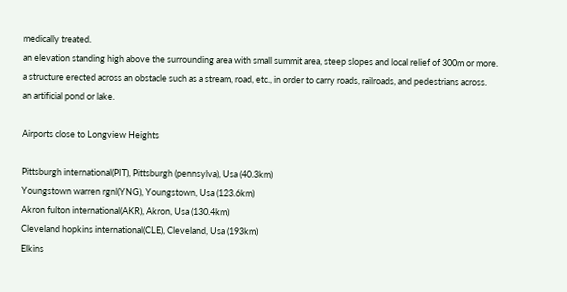medically treated.
an elevation standing high above the surrounding area with small summit area, steep slopes and local relief of 300m or more.
a structure erected across an obstacle such as a stream, road, etc., in order to carry roads, railroads, and pedestrians across.
an artificial pond or lake.

Airports close to Longview Heights

Pittsburgh international(PIT), Pittsburgh (pennsylva), Usa (40.3km)
Youngstown warren rgnl(YNG), Youngstown, Usa (123.6km)
Akron fulton international(AKR), Akron, Usa (130.4km)
Cleveland hopkins international(CLE), Cleveland, Usa (193km)
Elkins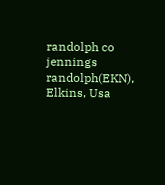randolph co jennings randolph(EKN), Elkins, Usa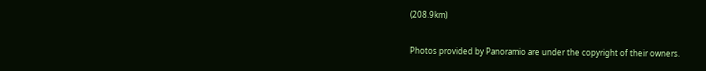(208.9km)

Photos provided by Panoramio are under the copyright of their owners.